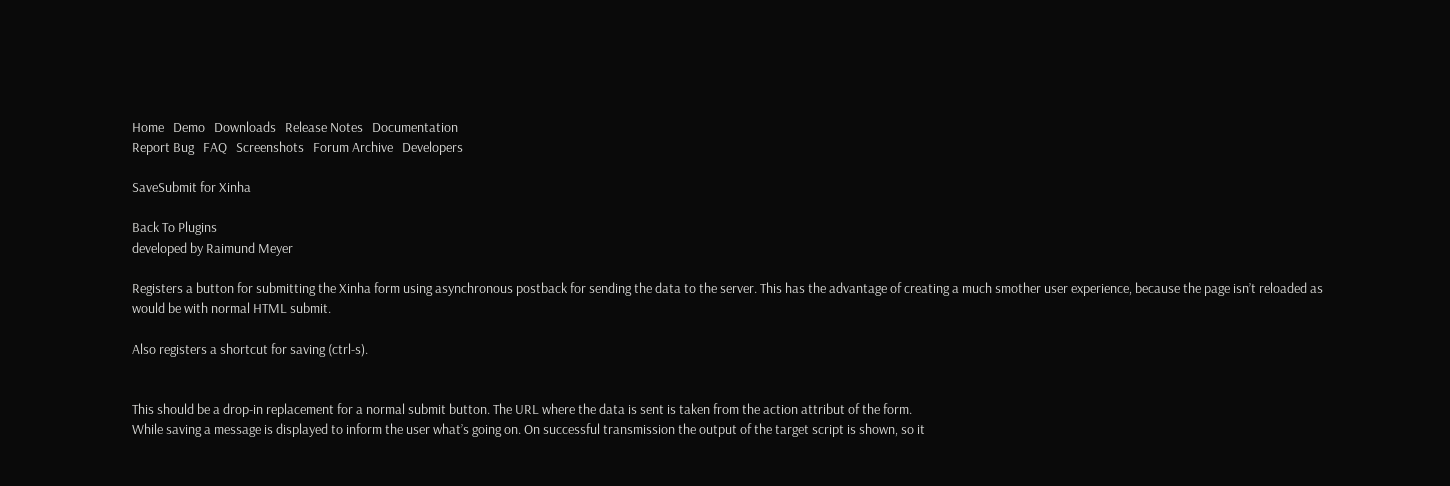Home   Demo   Downloads   Release Notes   Documentation
Report Bug   FAQ   Screenshots   Forum Archive   Developers

SaveSubmit for Xinha

Back To Plugins
developed by Raimund Meyer

Registers a button for submitting the Xinha form using asynchronous postback for sending the data to the server. This has the advantage of creating a much smother user experience, because the page isn’t reloaded as would be with normal HTML submit.

Also registers a shortcut for saving (ctrl-s).


This should be a drop-in replacement for a normal submit button. The URL where the data is sent is taken from the action attribut of the form.
While saving a message is displayed to inform the user what’s going on. On successful transmission the output of the target script is shown, so it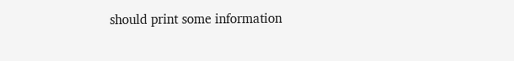should print some information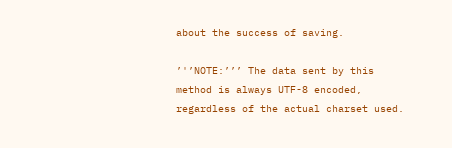about the success of saving.

’'’NOTE:’’’ The data sent by this method is always UTF-8 encoded, regardless of the actual charset used.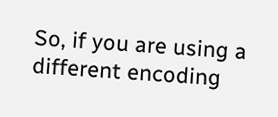So, if you are using a different encoding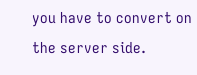you have to convert on the server side.